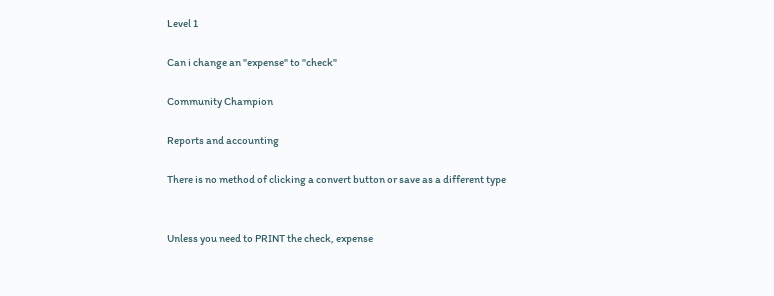Level 1

Can i change an "expense" to "check"

Community Champion

Reports and accounting

There is no method of clicking a convert button or save as a different type


Unless you need to PRINT the check, expense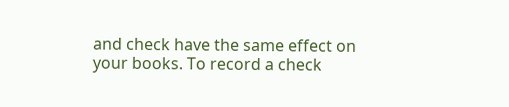and check have the same effect on your books. To record a check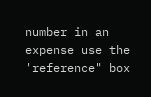number in an expense use the 'reference" box